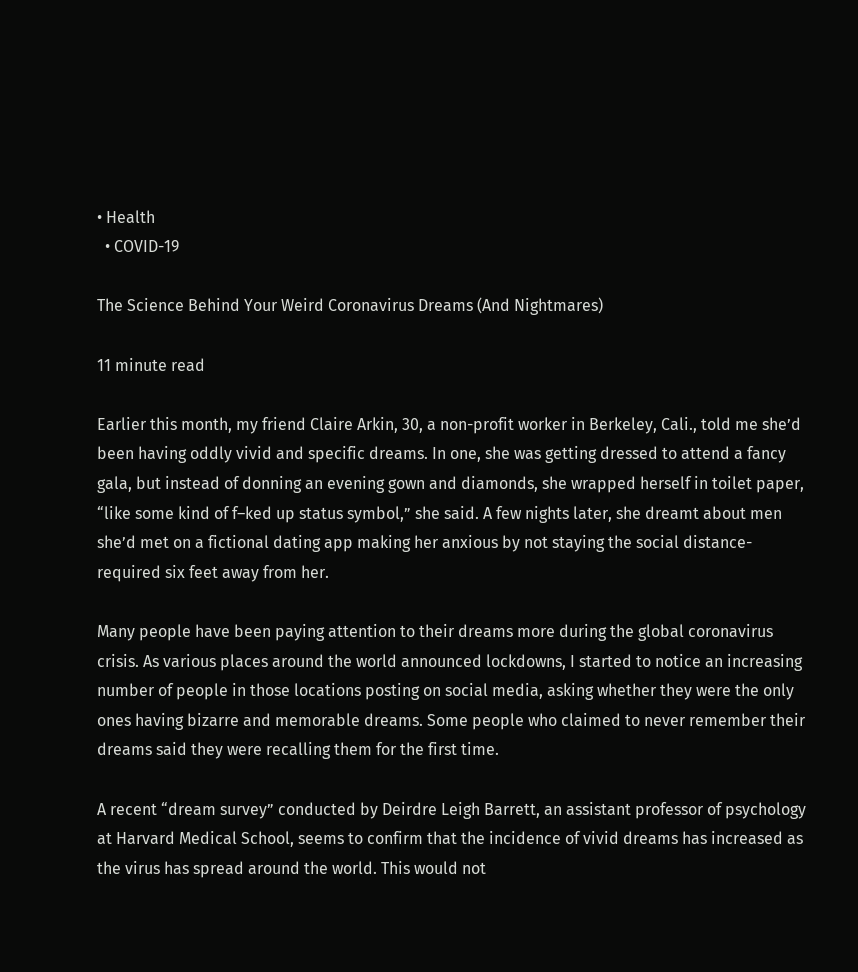• Health
  • COVID-19

The Science Behind Your Weird Coronavirus Dreams (And Nightmares)

11 minute read

Earlier this month, my friend Claire Arkin, 30, a non-profit worker in Berkeley, Cali., told me she’d been having oddly vivid and specific dreams. In one, she was getting dressed to attend a fancy gala, but instead of donning an evening gown and diamonds, she wrapped herself in toilet paper, “like some kind of f–ked up status symbol,” she said. A few nights later, she dreamt about men she’d met on a fictional dating app making her anxious by not staying the social distance-required six feet away from her.

Many people have been paying attention to their dreams more during the global coronavirus crisis. As various places around the world announced lockdowns, I started to notice an increasing number of people in those locations posting on social media, asking whether they were the only ones having bizarre and memorable dreams. Some people who claimed to never remember their dreams said they were recalling them for the first time.

A recent “dream survey” conducted by Deirdre Leigh Barrett, an assistant professor of psychology at Harvard Medical School, seems to confirm that the incidence of vivid dreams has increased as the virus has spread around the world. This would not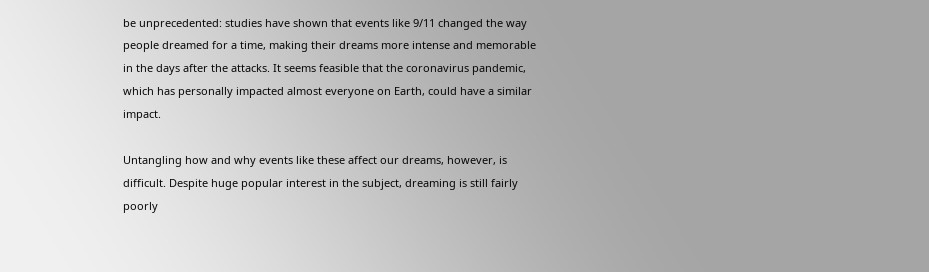be unprecedented: studies have shown that events like 9/11 changed the way people dreamed for a time, making their dreams more intense and memorable in the days after the attacks. It seems feasible that the coronavirus pandemic, which has personally impacted almost everyone on Earth, could have a similar impact.

Untangling how and why events like these affect our dreams, however, is difficult. Despite huge popular interest in the subject, dreaming is still fairly poorly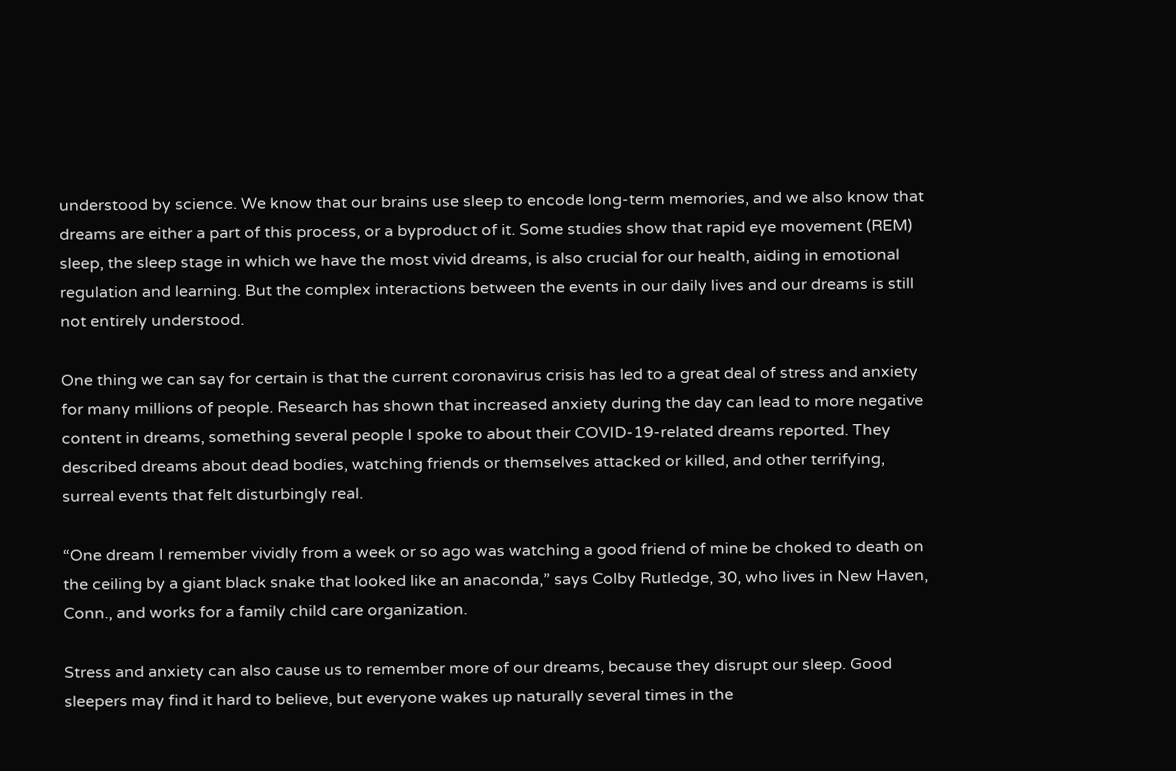understood by science. We know that our brains use sleep to encode long-term memories, and we also know that dreams are either a part of this process, or a byproduct of it. Some studies show that rapid eye movement (REM) sleep, the sleep stage in which we have the most vivid dreams, is also crucial for our health, aiding in emotional regulation and learning. But the complex interactions between the events in our daily lives and our dreams is still not entirely understood.

One thing we can say for certain is that the current coronavirus crisis has led to a great deal of stress and anxiety for many millions of people. Research has shown that increased anxiety during the day can lead to more negative content in dreams, something several people I spoke to about their COVID-19-related dreams reported. They described dreams about dead bodies, watching friends or themselves attacked or killed, and other terrifying, surreal events that felt disturbingly real.

“One dream I remember vividly from a week or so ago was watching a good friend of mine be choked to death on the ceiling by a giant black snake that looked like an anaconda,” says Colby Rutledge, 30, who lives in New Haven, Conn., and works for a family child care organization.

Stress and anxiety can also cause us to remember more of our dreams, because they disrupt our sleep. Good sleepers may find it hard to believe, but everyone wakes up naturally several times in the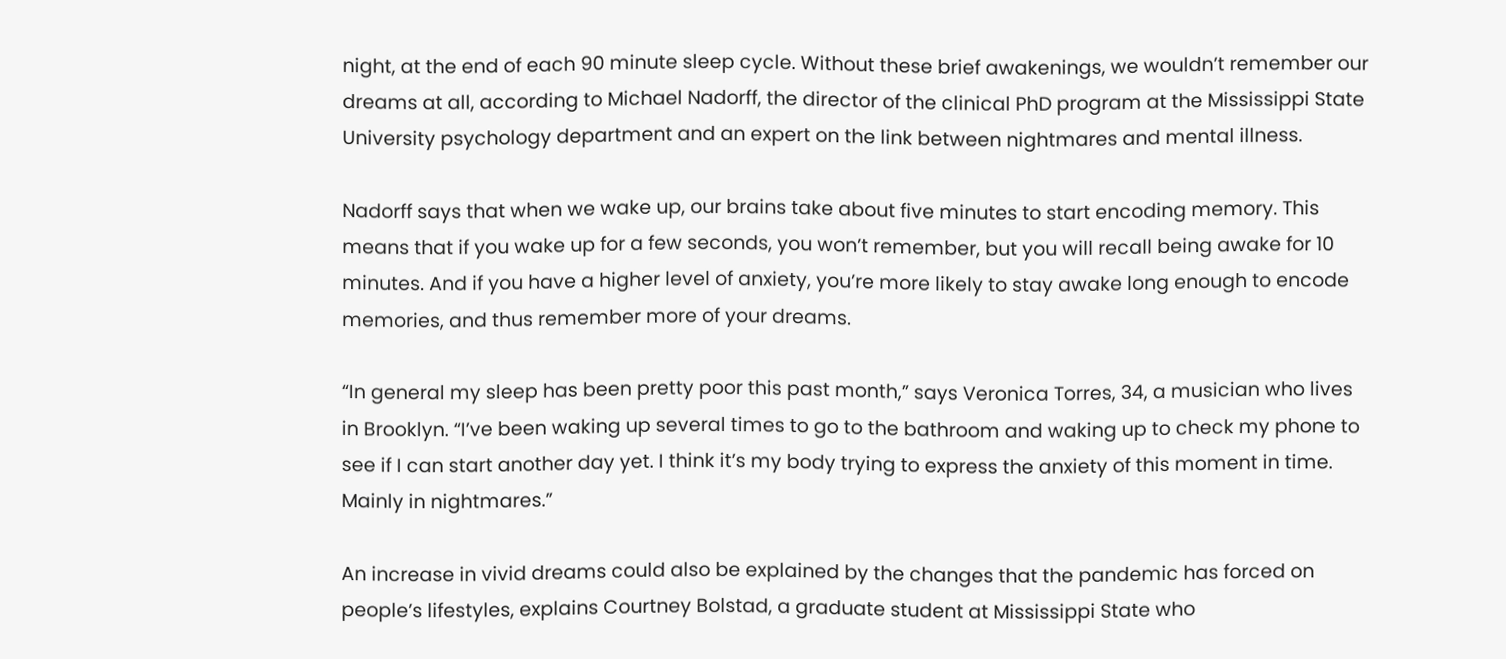night, at the end of each 90 minute sleep cycle. Without these brief awakenings, we wouldn’t remember our dreams at all, according to Michael Nadorff, the director of the clinical PhD program at the Mississippi State University psychology department and an expert on the link between nightmares and mental illness.

Nadorff says that when we wake up, our brains take about five minutes to start encoding memory. This means that if you wake up for a few seconds, you won’t remember, but you will recall being awake for 10 minutes. And if you have a higher level of anxiety, you’re more likely to stay awake long enough to encode memories, and thus remember more of your dreams.

“In general my sleep has been pretty poor this past month,” says Veronica Torres, 34, a musician who lives in Brooklyn. “I’ve been waking up several times to go to the bathroom and waking up to check my phone to see if I can start another day yet. I think it’s my body trying to express the anxiety of this moment in time. Mainly in nightmares.”

An increase in vivid dreams could also be explained by the changes that the pandemic has forced on people’s lifestyles, explains Courtney Bolstad, a graduate student at Mississippi State who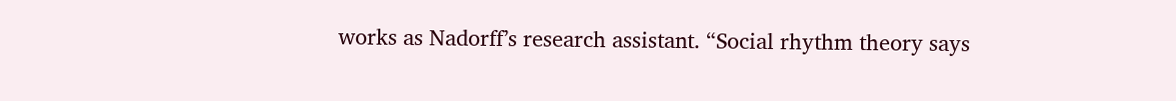works as Nadorff’s research assistant. “Social rhythm theory says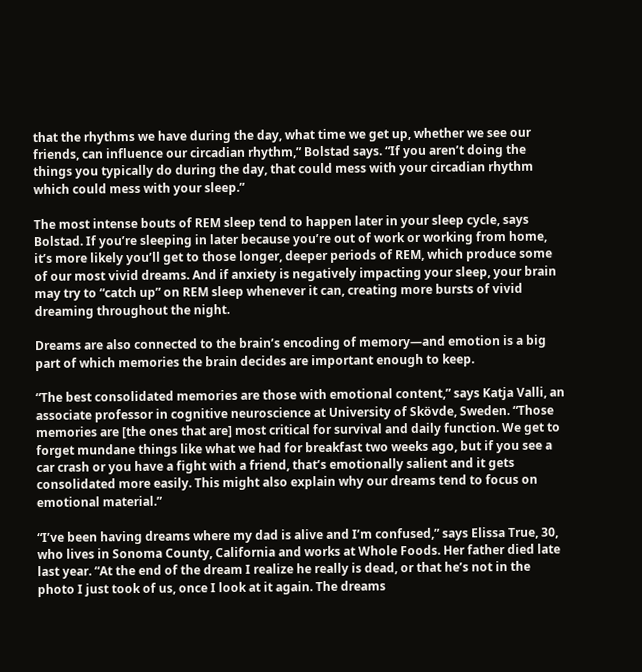that the rhythms we have during the day, what time we get up, whether we see our friends, can influence our circadian rhythm,” Bolstad says. “If you aren’t doing the things you typically do during the day, that could mess with your circadian rhythm which could mess with your sleep.”

The most intense bouts of REM sleep tend to happen later in your sleep cycle, says Bolstad. If you’re sleeping in later because you’re out of work or working from home, it’s more likely you’ll get to those longer, deeper periods of REM, which produce some of our most vivid dreams. And if anxiety is negatively impacting your sleep, your brain may try to “catch up” on REM sleep whenever it can, creating more bursts of vivid dreaming throughout the night.

Dreams are also connected to the brain’s encoding of memory—and emotion is a big part of which memories the brain decides are important enough to keep.

“The best consolidated memories are those with emotional content,” says Katja Valli, an associate professor in cognitive neuroscience at University of Skövde, Sweden. “Those memories are [the ones that are] most critical for survival and daily function. We get to forget mundane things like what we had for breakfast two weeks ago, but if you see a car crash or you have a fight with a friend, that’s emotionally salient and it gets consolidated more easily. This might also explain why our dreams tend to focus on emotional material.”

“I’ve been having dreams where my dad is alive and I’m confused,” says Elissa True, 30, who lives in Sonoma County, California and works at Whole Foods. Her father died late last year. “At the end of the dream I realize he really is dead, or that he’s not in the photo I just took of us, once I look at it again. The dreams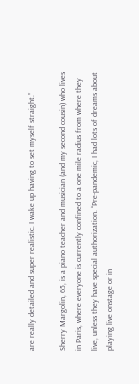are really detailed and super realistic. I wake up having to set myself straight.”

Sherry Margolin, 65, is a piano teacher and musician (and my second cousin) who lives in Paris, where everyone is currently confined to a one mile radius from where they live, unless they have special authorization. “Pre-pandemic, I had lots of dreams about playing live onstage or in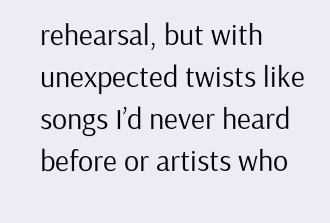rehearsal, but with unexpected twists like songs I’d never heard before or artists who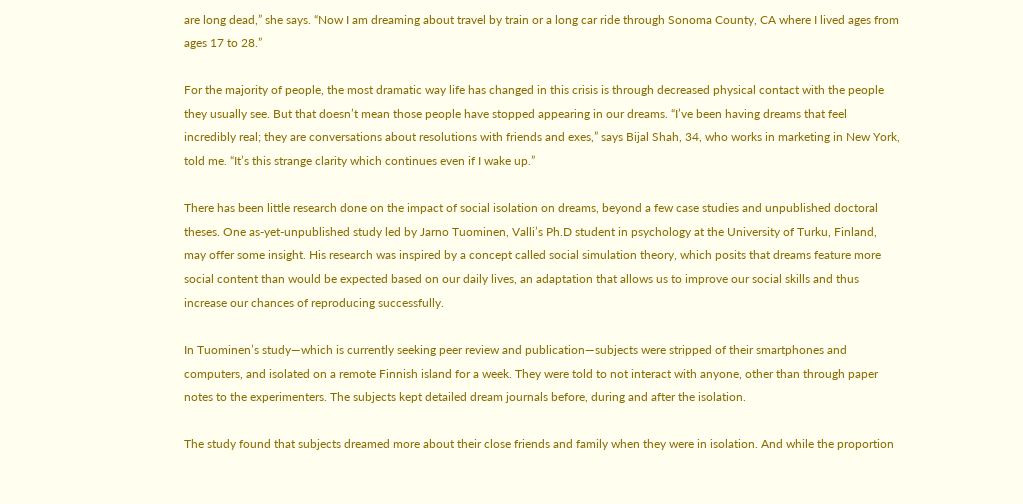are long dead,” she says. “Now I am dreaming about travel by train or a long car ride through Sonoma County, CA where I lived ages from ages 17 to 28.”

For the majority of people, the most dramatic way life has changed in this crisis is through decreased physical contact with the people they usually see. But that doesn’t mean those people have stopped appearing in our dreams. “I’ve been having dreams that feel incredibly real; they are conversations about resolutions with friends and exes,” says Bijal Shah, 34, who works in marketing in New York, told me. “It’s this strange clarity which continues even if I wake up.”

There has been little research done on the impact of social isolation on dreams, beyond a few case studies and unpublished doctoral theses. One as-yet-unpublished study led by Jarno Tuominen, Valli’s Ph.D student in psychology at the University of Turku, Finland, may offer some insight. His research was inspired by a concept called social simulation theory, which posits that dreams feature more social content than would be expected based on our daily lives, an adaptation that allows us to improve our social skills and thus increase our chances of reproducing successfully.

In Tuominen’s study—which is currently seeking peer review and publication—subjects were stripped of their smartphones and computers, and isolated on a remote Finnish island for a week. They were told to not interact with anyone, other than through paper notes to the experimenters. The subjects kept detailed dream journals before, during and after the isolation.

The study found that subjects dreamed more about their close friends and family when they were in isolation. And while the proportion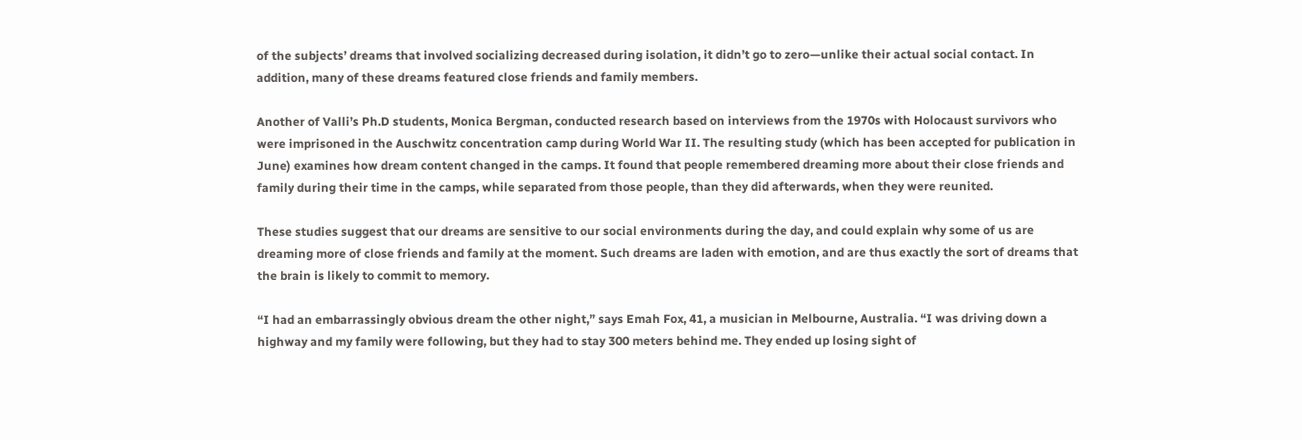of the subjects’ dreams that involved socializing decreased during isolation, it didn’t go to zero—unlike their actual social contact. In addition, many of these dreams featured close friends and family members.

Another of Valli’s Ph.D students, Monica Bergman, conducted research based on interviews from the 1970s with Holocaust survivors who were imprisoned in the Auschwitz concentration camp during World War II. The resulting study (which has been accepted for publication in June) examines how dream content changed in the camps. It found that people remembered dreaming more about their close friends and family during their time in the camps, while separated from those people, than they did afterwards, when they were reunited.

These studies suggest that our dreams are sensitive to our social environments during the day, and could explain why some of us are dreaming more of close friends and family at the moment. Such dreams are laden with emotion, and are thus exactly the sort of dreams that the brain is likely to commit to memory.

“I had an embarrassingly obvious dream the other night,” says Emah Fox, 41, a musician in Melbourne, Australia. “I was driving down a highway and my family were following, but they had to stay 300 meters behind me. They ended up losing sight of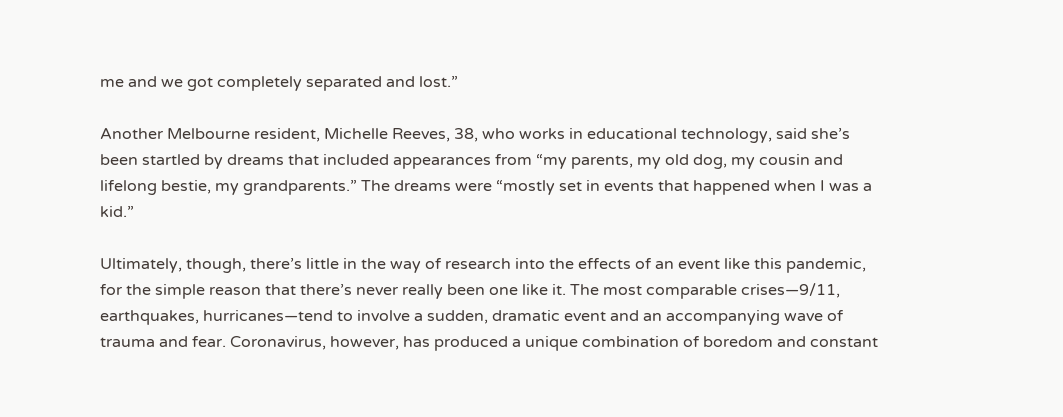me and we got completely separated and lost.”

Another Melbourne resident, Michelle Reeves, 38, who works in educational technology, said she’s been startled by dreams that included appearances from “my parents, my old dog, my cousin and lifelong bestie, my grandparents.” The dreams were “mostly set in events that happened when I was a kid.”

Ultimately, though, there’s little in the way of research into the effects of an event like this pandemic, for the simple reason that there’s never really been one like it. The most comparable crises—9/11, earthquakes, hurricanes—tend to involve a sudden, dramatic event and an accompanying wave of trauma and fear. Coronavirus, however, has produced a unique combination of boredom and constant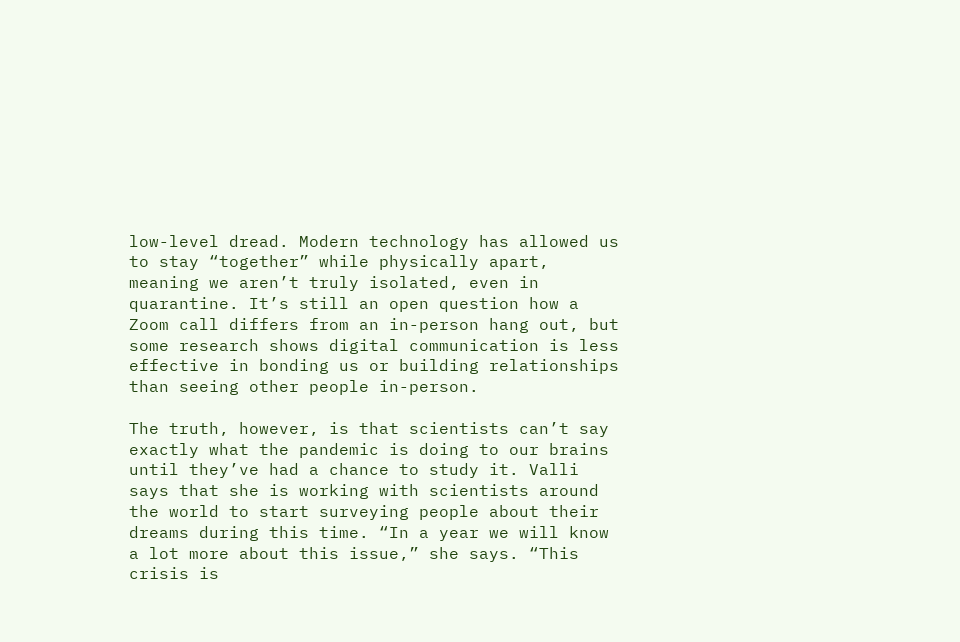low-level dread. Modern technology has allowed us to stay “together” while physically apart, meaning we aren’t truly isolated, even in quarantine. It’s still an open question how a Zoom call differs from an in-person hang out, but some research shows digital communication is less effective in bonding us or building relationships than seeing other people in-person.

The truth, however, is that scientists can’t say exactly what the pandemic is doing to our brains until they’ve had a chance to study it. Valli says that she is working with scientists around the world to start surveying people about their dreams during this time. “In a year we will know a lot more about this issue,” she says. “This crisis is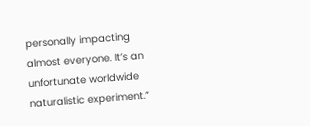personally impacting almost everyone. It’s an unfortunate worldwide naturalistic experiment.”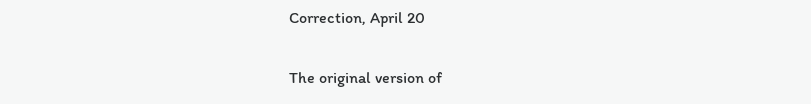Correction, April 20

The original version of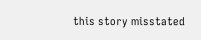this story misstated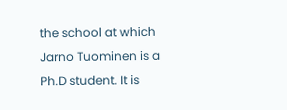the school at which Jarno Tuominen is a Ph.D student. It is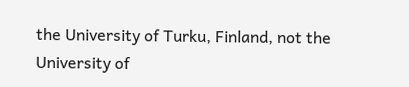the University of Turku, Finland, not the University of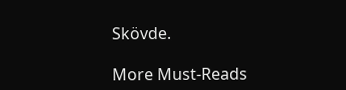Skövde.

More Must-Reads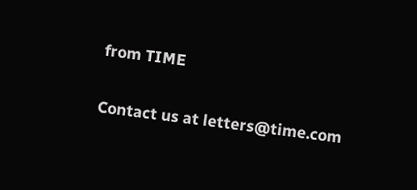from TIME

Contact us at letters@time.com